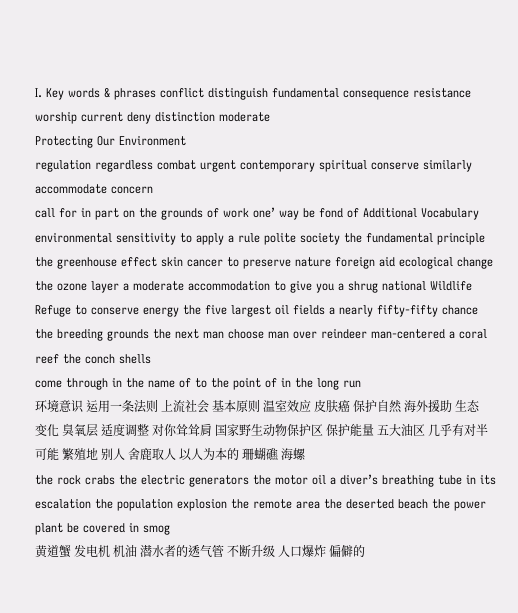I. Key words & phrases conflict distinguish fundamental consequence resistance worship current deny distinction moderate
Protecting Our Environment
regulation regardless combat urgent contemporary spiritual conserve similarly accommodate concern
call for in part on the grounds of work one’ way be fond of Additional Vocabulary environmental sensitivity to apply a rule polite society the fundamental principle the greenhouse effect skin cancer to preserve nature foreign aid ecological change the ozone layer a moderate accommodation to give you a shrug national Wildlife Refuge to conserve energy the five largest oil fields a nearly fifty-fifty chance the breeding grounds the next man choose man over reindeer man-centered a coral reef the conch shells
come through in the name of to the point of in the long run
环境意识 运用一条法则 上流社会 基本原则 温室效应 皮肤癌 保护自然 海外援助 生态变化 臭氧层 适度调整 对你耸耸肩 国家野生动物保护区 保护能量 五大油区 几乎有对半可能 繁殖地 别人 舍鹿取人 以人为本的 珊蝴礁 海螺
the rock crabs the electric generators the motor oil a diver’s breathing tube in its escalation the population explosion the remote area the deserted beach the power plant be covered in smog
黄道蟹 发电机 机油 潜水者的透气管 不断升级 人口爆炸 偏僻的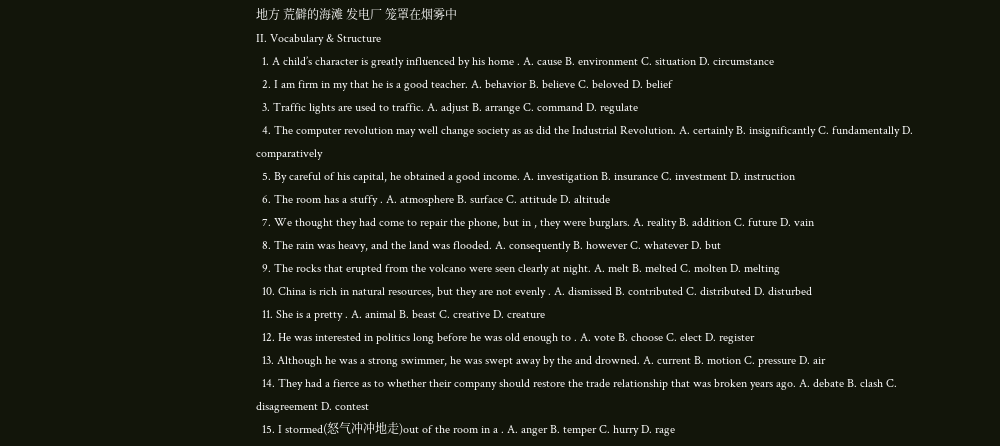地方 荒僻的海滩 发电厂 笼罩在烟雾中
II. Vocabulary & Structure
  1. A child’s character is greatly influenced by his home . A. cause B. environment C. situation D. circumstance
  2. I am firm in my that he is a good teacher. A. behavior B. believe C. beloved D. belief
  3. Traffic lights are used to traffic. A. adjust B. arrange C. command D. regulate
  4. The computer revolution may well change society as as did the Industrial Revolution. A. certainly B. insignificantly C. fundamentally D. comparatively
  5. By careful of his capital, he obtained a good income. A. investigation B. insurance C. investment D. instruction
  6. The room has a stuffy . A. atmosphere B. surface C. attitude D. altitude
  7. We thought they had come to repair the phone, but in , they were burglars. A. reality B. addition C. future D. vain
  8. The rain was heavy, and the land was flooded. A. consequently B. however C. whatever D. but
  9. The rocks that erupted from the volcano were seen clearly at night. A. melt B. melted C. molten D. melting
  10. China is rich in natural resources, but they are not evenly . A. dismissed B. contributed C. distributed D. disturbed
  11. She is a pretty . A. animal B. beast C. creative D. creature
  12. He was interested in politics long before he was old enough to . A. vote B. choose C. elect D. register
  13. Although he was a strong swimmer, he was swept away by the and drowned. A. current B. motion C. pressure D. air
  14. They had a fierce as to whether their company should restore the trade relationship that was broken years ago. A. debate B. clash C. disagreement D. contest
  15. I stormed(怒气冲冲地走)out of the room in a . A. anger B. temper C. hurry D. rage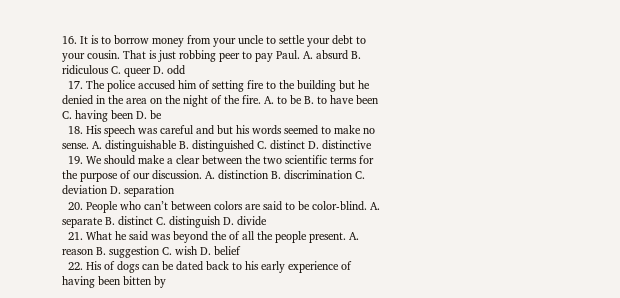16. It is to borrow money from your uncle to settle your debt to your cousin. That is just robbing peer to pay Paul. A. absurd B. ridiculous C. queer D. odd
  17. The police accused him of setting fire to the building but he denied in the area on the night of the fire. A. to be B. to have been C. having been D. be
  18. His speech was careful and but his words seemed to make no sense. A. distinguishable B. distinguished C. distinct D. distinctive
  19. We should make a clear between the two scientific terms for the purpose of our discussion. A. distinction B. discrimination C. deviation D. separation
  20. People who can’t between colors are said to be color-blind. A. separate B. distinct C. distinguish D. divide
  21. What he said was beyond the of all the people present. A. reason B. suggestion C. wish D. belief
  22. His of dogs can be dated back to his early experience of having been bitten by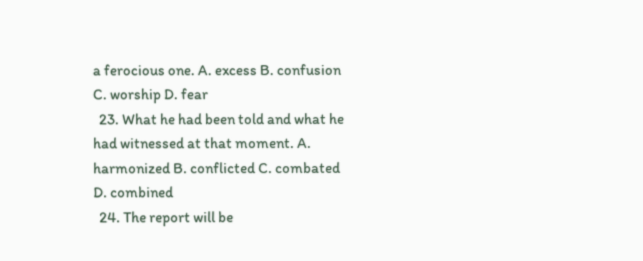a ferocious one. A. excess B. confusion C. worship D. fear
  23. What he had been told and what he had witnessed at that moment. A. harmonized B. conflicted C. combated D. combined
  24. The report will be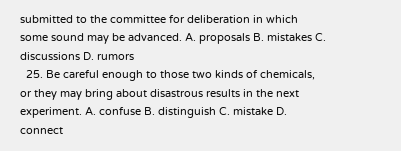submitted to the committee for deliberation in which some sound may be advanced. A. proposals B. mistakes C. discussions D. rumors
  25. Be careful enough to those two kinds of chemicals, or they may bring about disastrous results in the next experiment. A. confuse B. distinguish C. mistake D. connect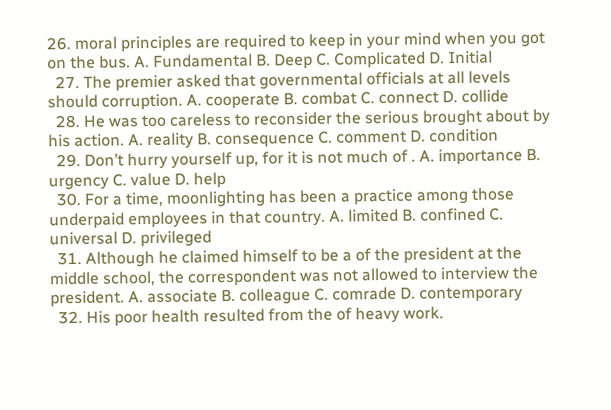26. moral principles are required to keep in your mind when you got on the bus. A. Fundamental B. Deep C. Complicated D. Initial
  27. The premier asked that governmental officials at all levels should corruption. A. cooperate B. combat C. connect D. collide
  28. He was too careless to reconsider the serious brought about by his action. A. reality B. consequence C. comment D. condition
  29. Don’t hurry yourself up, for it is not much of . A. importance B. urgency C. value D. help
  30. For a time, moonlighting has been a practice among those underpaid employees in that country. A. limited B. confined C. universal D. privileged
  31. Although he claimed himself to be a of the president at the middle school, the correspondent was not allowed to interview the president. A. associate B. colleague C. comrade D. contemporary
  32. His poor health resulted from the of heavy work.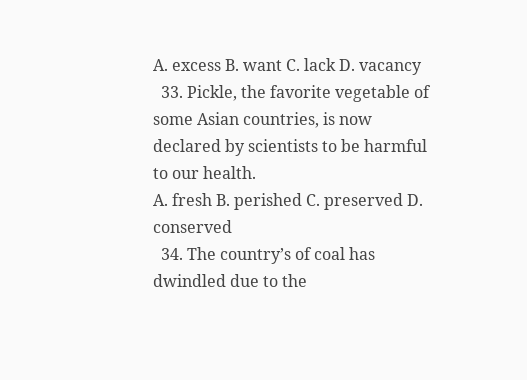A. excess B. want C. lack D. vacancy
  33. Pickle, the favorite vegetable of some Asian countries, is now declared by scientists to be harmful to our health.
A. fresh B. perished C. preserved D. conserved
  34. The country’s of coal has dwindled due to the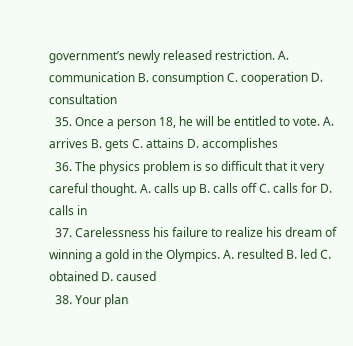government’s newly released restriction. A. communication B. consumption C. cooperation D. consultation
  35. Once a person 18, he will be entitled to vote. A. arrives B. gets C. attains D. accomplishes
  36. The physics problem is so difficult that it very careful thought. A. calls up B. calls off C. calls for D. calls in
  37. Carelessness his failure to realize his dream of winning a gold in the Olympics. A. resulted B. led C. obtained D. caused
  38. Your plan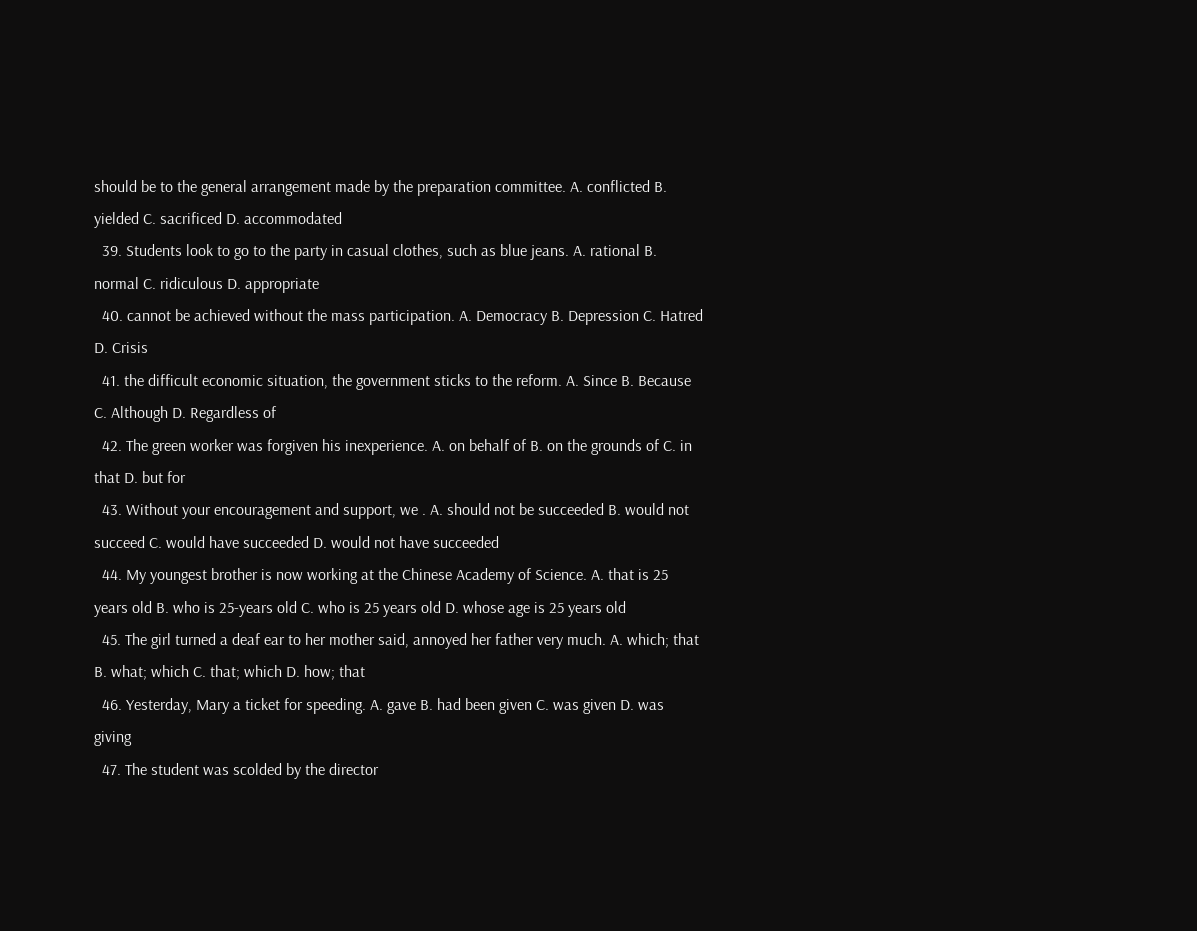should be to the general arrangement made by the preparation committee. A. conflicted B. yielded C. sacrificed D. accommodated
  39. Students look to go to the party in casual clothes, such as blue jeans. A. rational B. normal C. ridiculous D. appropriate
  40. cannot be achieved without the mass participation. A. Democracy B. Depression C. Hatred D. Crisis
  41. the difficult economic situation, the government sticks to the reform. A. Since B. Because C. Although D. Regardless of
  42. The green worker was forgiven his inexperience. A. on behalf of B. on the grounds of C. in that D. but for
  43. Without your encouragement and support, we . A. should not be succeeded B. would not succeed C. would have succeeded D. would not have succeeded
  44. My youngest brother is now working at the Chinese Academy of Science. A. that is 25 years old B. who is 25-years old C. who is 25 years old D. whose age is 25 years old
  45. The girl turned a deaf ear to her mother said, annoyed her father very much. A. which; that B. what; which C. that; which D. how; that
  46. Yesterday, Mary a ticket for speeding. A. gave B. had been given C. was given D. was giving
  47. The student was scolded by the director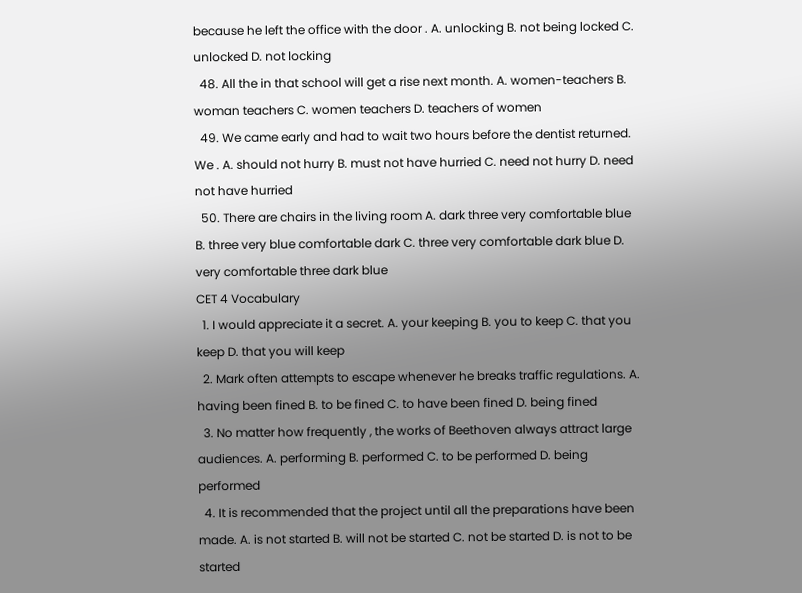because he left the office with the door . A. unlocking B. not being locked C. unlocked D. not locking
  48. All the in that school will get a rise next month. A. women-teachers B. woman teachers C. women teachers D. teachers of women
  49. We came early and had to wait two hours before the dentist returned. We . A. should not hurry B. must not have hurried C. need not hurry D. need not have hurried
  50. There are chairs in the living room A. dark three very comfortable blue B. three very blue comfortable dark C. three very comfortable dark blue D. very comfortable three dark blue
CET 4 Vocabulary
  1. I would appreciate it a secret. A. your keeping B. you to keep C. that you keep D. that you will keep
  2. Mark often attempts to escape whenever he breaks traffic regulations. A. having been fined B. to be fined C. to have been fined D. being fined
  3. No matter how frequently , the works of Beethoven always attract large audiences. A. performing B. performed C. to be performed D. being performed
  4. It is recommended that the project until all the preparations have been made. A. is not started B. will not be started C. not be started D. is not to be started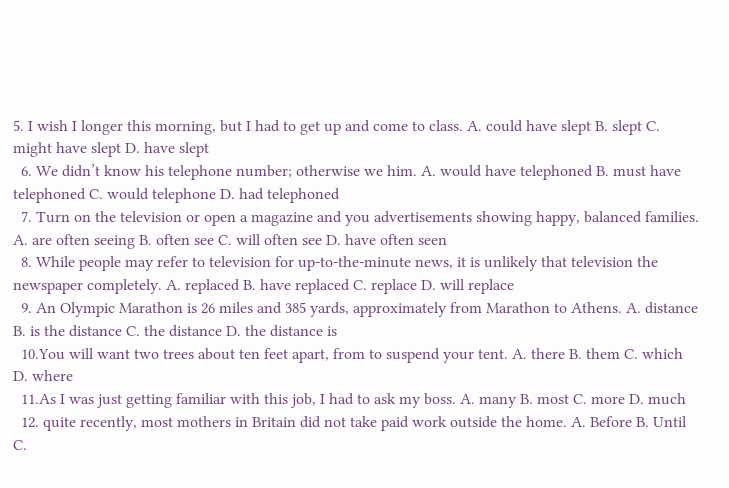5. I wish I longer this morning, but I had to get up and come to class. A. could have slept B. slept C. might have slept D. have slept
  6. We didn’t know his telephone number; otherwise we him. A. would have telephoned B. must have telephoned C. would telephone D. had telephoned
  7. Turn on the television or open a magazine and you advertisements showing happy, balanced families. A. are often seeing B. often see C. will often see D. have often seen
  8. While people may refer to television for up-to-the-minute news, it is unlikely that television the newspaper completely. A. replaced B. have replaced C. replace D. will replace
  9. An Olympic Marathon is 26 miles and 385 yards, approximately from Marathon to Athens. A. distance B. is the distance C. the distance D. the distance is
  10.You will want two trees about ten feet apart, from to suspend your tent. A. there B. them C. which D. where
  11.As I was just getting familiar with this job, I had to ask my boss. A. many B. most C. more D. much
  12. quite recently, most mothers in Britain did not take paid work outside the home. A. Before B. Until C.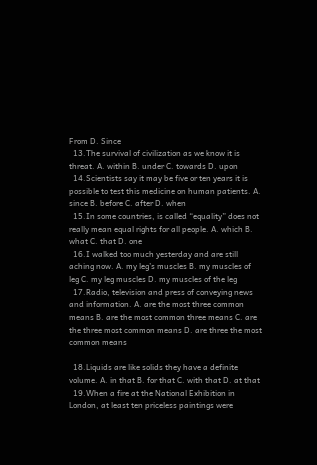From D. Since
  13.The survival of civilization as we know it is threat. A. within B. under C. towards D. upon
  14.Scientists say it may be five or ten years it is possible to test this medicine on human patients. A. since B. before C. after D. when
  15.In some countries, is called “equality” does not really mean equal rights for all people. A. which B. what C. that D. one
  16.I walked too much yesterday and are still aching now. A. my leg’s muscles B. my muscles of leg C. my leg muscles D. my muscles of the leg
  17.Radio, television and press of conveying news and information. A. are the most three common means B. are the most common three means C. are the three most common means D. are three the most common means

  18.Liquids are like solids they have a definite volume. A. in that B. for that C. with that D. at that
  19.When a fire at the National Exhibition in London, at least ten priceless paintings were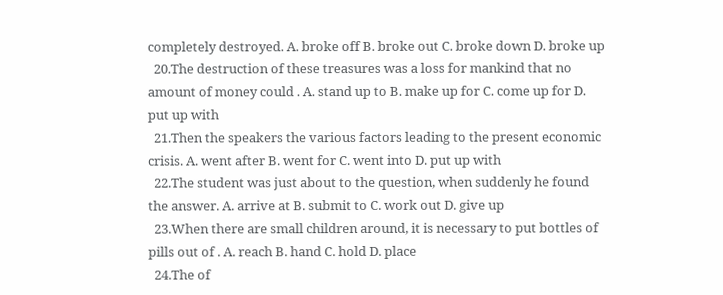completely destroyed. A. broke off B. broke out C. broke down D. broke up
  20.The destruction of these treasures was a loss for mankind that no amount of money could . A. stand up to B. make up for C. come up for D. put up with
  21.Then the speakers the various factors leading to the present economic crisis. A. went after B. went for C. went into D. put up with
  22.The student was just about to the question, when suddenly he found the answer. A. arrive at B. submit to C. work out D. give up
  23.When there are small children around, it is necessary to put bottles of pills out of . A. reach B. hand C. hold D. place
  24.The of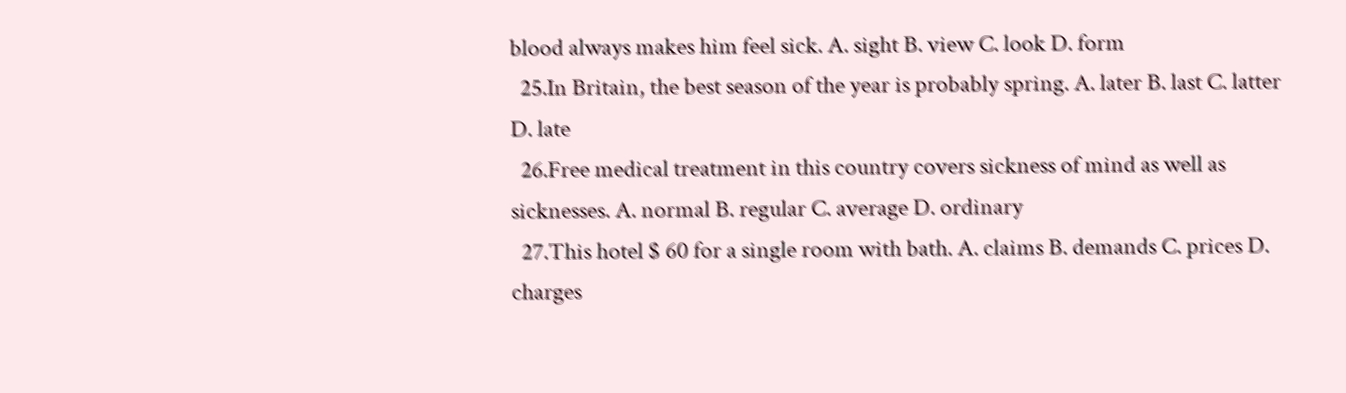blood always makes him feel sick. A. sight B. view C. look D. form
  25.In Britain, the best season of the year is probably spring. A. later B. last C. latter D. late
  26.Free medical treatment in this country covers sickness of mind as well as sicknesses. A. normal B. regular C. average D. ordinary
  27.This hotel $ 60 for a single room with bath. A. claims B. demands C. prices D. charges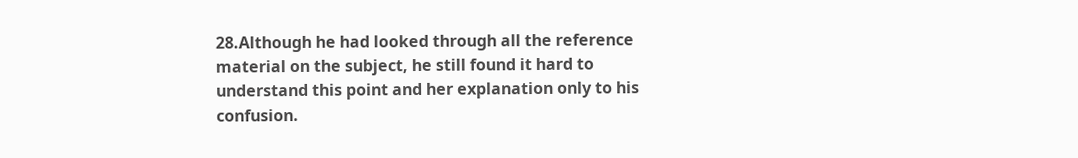28.Although he had looked through all the reference material on the subject, he still found it hard to understand this point and her explanation only to his confusion.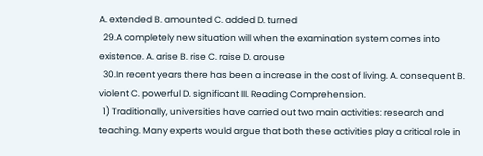A. extended B. amounted C. added D. turned
  29.A completely new situation will when the examination system comes into existence. A. arise B. rise C. raise D. arouse
  30.In recent years there has been a increase in the cost of living. A. consequent B. violent C. powerful D. significant III. Reading Comprehension.
  1) Traditionally, universities have carried out two main activities: research and teaching. Many experts would argue that both these activities play a critical role in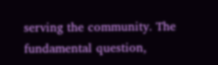serving the community. The fundamental question,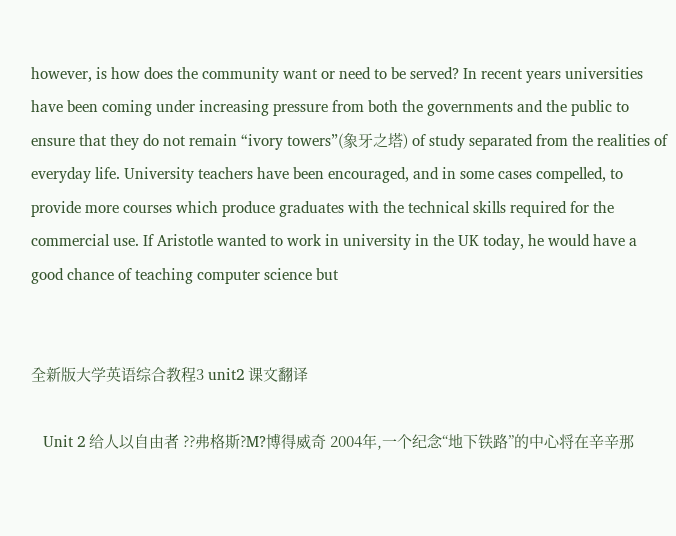however, is how does the community want or need to be served? In recent years universities have been coming under increasing pressure from both the governments and the public to ensure that they do not remain “ivory towers”(象牙之塔) of study separated from the realities of everyday life. University teachers have been encouraged, and in some cases compelled, to provide more courses which produce graduates with the technical skills required for the commercial use. If Aristotle wanted to work in university in the UK today, he would have a good chance of teaching computer science but


全新版大学英语综合教程3 unit2 课文翻译

   Unit 2 给人以自由者 ??弗格斯?M?博得威奇 2004年,一个纪念“地下铁路”的中心将在辛辛那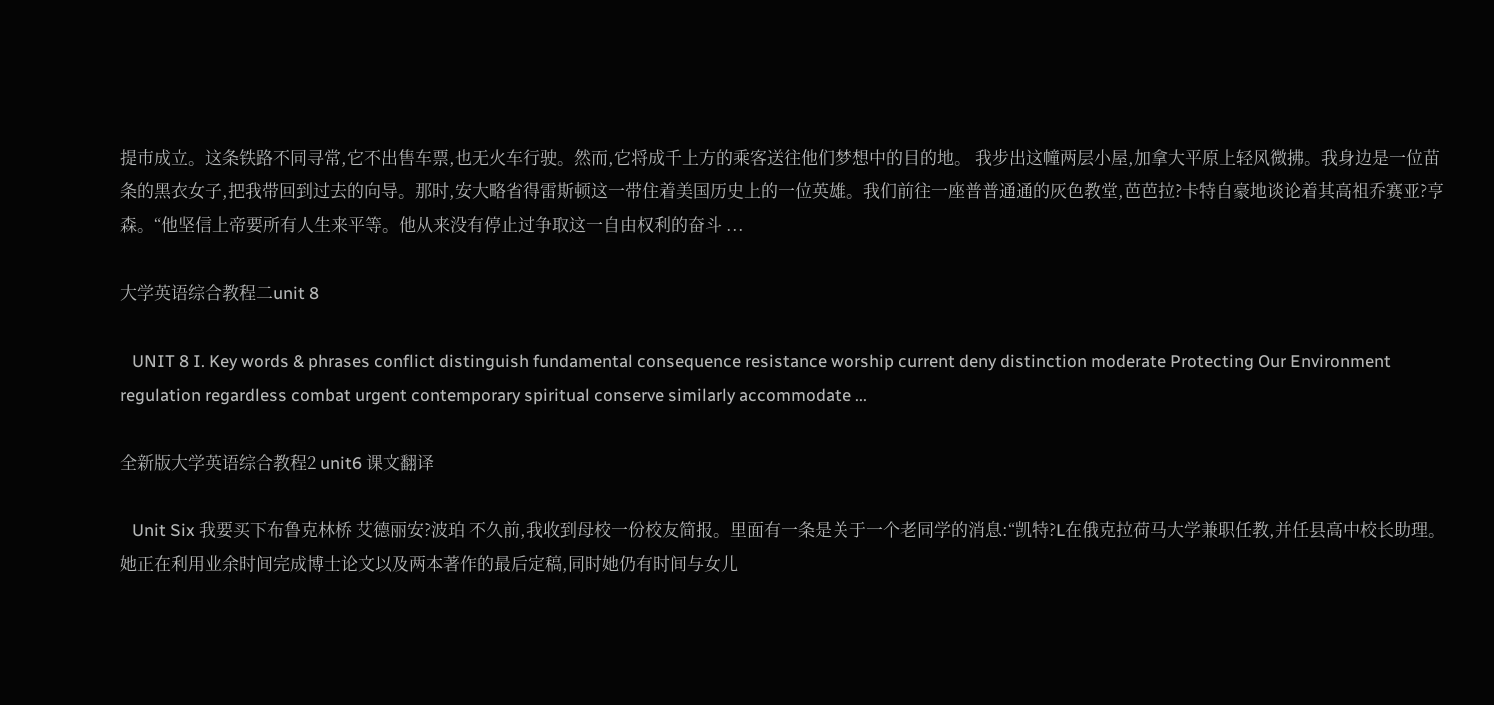提市成立。这条铁路不同寻常,它不出售车票,也无火车行驶。然而,它将成千上方的乘客送往他们梦想中的目的地。 我步出这幢两层小屋,加拿大平原上轻风微拂。我身边是一位苗条的黑衣女子,把我带回到过去的向导。那时,安大略省得雷斯顿这一带住着美国历史上的一位英雄。我们前往一座普普通通的灰色教堂,芭芭拉?卡特自豪地谈论着其高祖乔赛亚?亨森。“他坚信上帝要所有人生来平等。他从来没有停止过争取这一自由权利的奋斗 ...

大学英语综合教程二unit 8

   UNIT 8 I. Key words & phrases conflict distinguish fundamental consequence resistance worship current deny distinction moderate Protecting Our Environment regulation regardless combat urgent contemporary spiritual conserve similarly accommodate ...

全新版大学英语综合教程2 unit6 课文翻译

   Unit Six 我要买下布鲁克林桥 艾德丽安?波珀 不久前,我收到母校一份校友简报。里面有一条是关于一个老同学的消息:“凯特?L在俄克拉荷马大学兼职任教,并任县高中校长助理。她正在利用业余时间完成博士论文以及两本著作的最后定稿,同时她仍有时间与女儿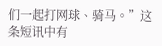们一起打网球、骑马。”这条短讯中有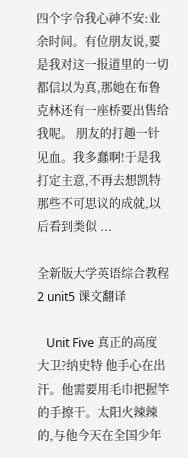四个字令我心神不安:业余时间。有位朋友说,要是我对这一报道里的一切都信以为真,那她在布鲁克林还有一座桥要出售给我呢。 朋友的打趣一针见血。我多蠢啊!于是我打定主意,不再去想凯特那些不可思议的成就,以后看到类似 ...

全新版大学英语综合教程2 unit5 课文翻译

   Unit Five 真正的高度 大卫?纳史特 他手心在出汗。他需要用毛巾把握竿的手擦干。太阳火辣辣的,与他今天在全国少年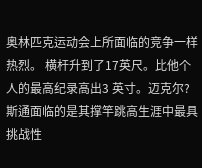奥林匹克运动会上所面临的竞争一样热烈。 横杆升到了17英尺。比他个人的最高纪录高出3 英寸。迈克尔?斯通面临的是其撑竿跳高生涯中最具挑战性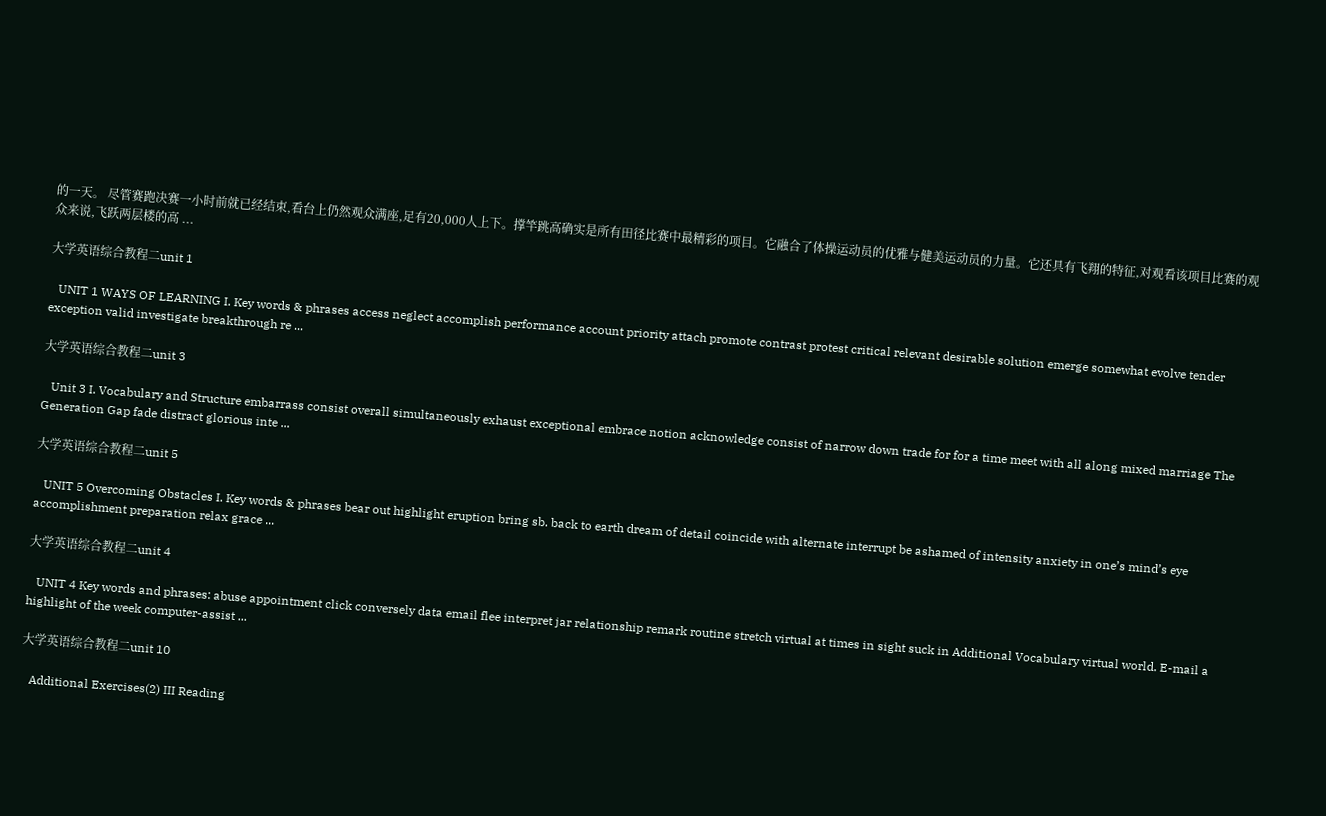的一天。 尽管赛跑决赛一小时前就已经结束,看台上仍然观众满座,足有20,000人上下。撑竿跳高确实是所有田径比赛中最精彩的项目。它融合了体操运动员的优雅与健美运动员的力量。它还具有飞翔的特征,对观看该项目比赛的观众来说,飞跃两层楼的高 ...

大学英语综合教程二unit 1

   UNIT 1 WAYS OF LEARNING I. Key words & phrases access neglect accomplish performance account priority attach promote contrast protest critical relevant desirable solution emerge somewhat evolve tender exception valid investigate breakthrough re ...

大学英语综合教程二unit 3

   Unit 3 I. Vocabulary and Structure embarrass consist overall simultaneously exhaust exceptional embrace notion acknowledge consist of narrow down trade for for a time meet with all along mixed marriage The Generation Gap fade distract glorious inte ...

大学英语综合教程二unit 5

   UNIT 5 Overcoming Obstacles I. Key words & phrases bear out highlight eruption bring sb. back to earth dream of detail coincide with alternate interrupt be ashamed of intensity anxiety in one’s mind’s eye accomplishment preparation relax grace ...

大学英语综合教程二unit 4

   UNIT 4 Key words and phrases: abuse appointment click conversely data email flee interpret jar relationship remark routine stretch virtual at times in sight suck in Additional Vocabulary virtual world. E-mail a highlight of the week computer-assist ...

大学英语综合教程二unit 10

   Additional Exercises(2) III Reading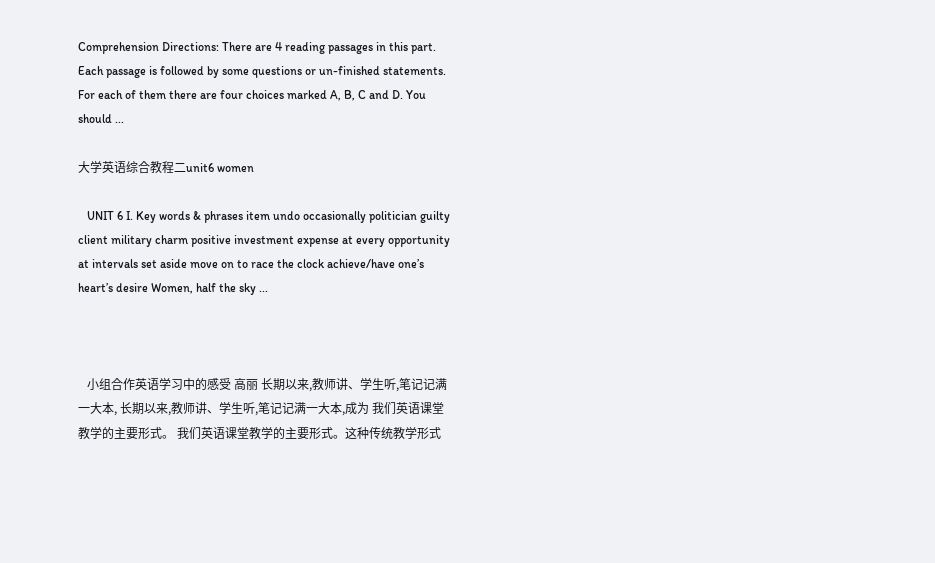Comprehension Directions: There are 4 reading passages in this part. Each passage is followed by some questions or un-finished statements. For each of them there are four choices marked A, B, C and D. You should ...

大学英语综合教程二unit6 women

   UNIT 6 I. Key words & phrases item undo occasionally politician guilty client military charm positive investment expense at every opportunity at intervals set aside move on to race the clock achieve/have one’s heart’s desire Women, half the sky ...



   小组合作英语学习中的感受 高丽 长期以来,教师讲、学生听,笔记记满一大本, 长期以来,教师讲、学生听,笔记记满一大本,成为 我们英语课堂教学的主要形式。 我们英语课堂教学的主要形式。这种传统教学形式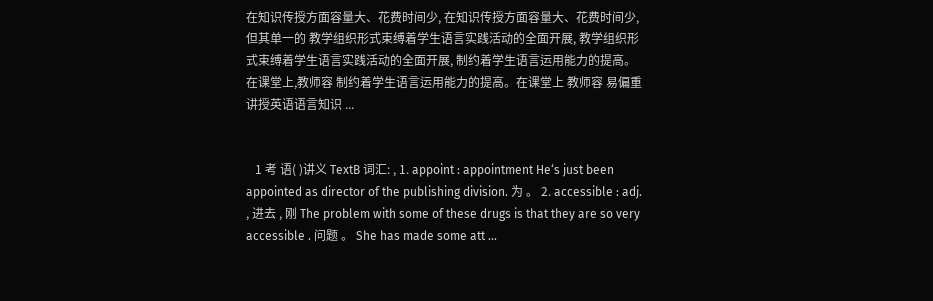在知识传授方面容量大、花费时间少, 在知识传授方面容量大、花费时间少,但其单一的 教学组织形式束缚着学生语言实践活动的全面开展, 教学组织形式束缚着学生语言实践活动的全面开展, 制约着学生语言运用能力的提高。在课堂上,教师容 制约着学生语言运用能力的提高。在课堂上 教师容 易偏重讲授英语语言知识 ...


   1 考 语( )讲义 TextB 词汇: , 1. appoint : appointment He‘s just been appointed as director of the publishing division. 为 。 2. accessible : adj. , 进去 , 刚 The problem with some of these drugs is that they are so very accessible . 问题 。 She has made some att ...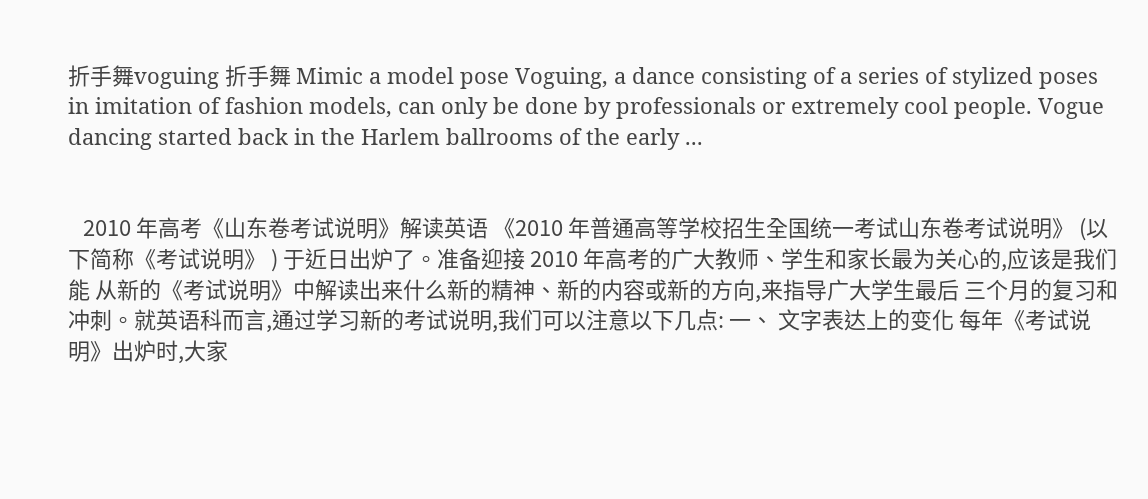折手舞voguing 折手舞 Mimic a model pose Voguing, a dance consisting of a series of stylized poses in imitation of fashion models, can only be done by professionals or extremely cool people. Vogue dancing started back in the Harlem ballrooms of the early ...


   2010 年高考《山东卷考试说明》解读英语 《2010 年普通高等学校招生全国统一考试山东卷考试说明》 (以下简称《考试说明》 ) 于近日出炉了。准备迎接 2010 年高考的广大教师、学生和家长最为关心的,应该是我们能 从新的《考试说明》中解读出来什么新的精神、新的内容或新的方向,来指导广大学生最后 三个月的复习和冲刺。就英语科而言,通过学习新的考试说明,我们可以注意以下几点: 一、 文字表达上的变化 每年《考试说明》出炉时,大家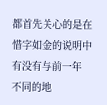都首先关心的是在惜字如金的说明中有没有与前一年 不同的地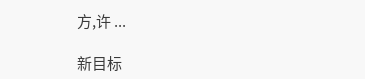方,许 ...

新目标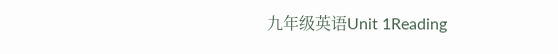九年级英语Unit 1Reading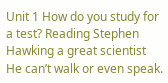Unit 1 How do you study for a test? Reading Stephen Hawking a great scientist He can’t walk or even speak.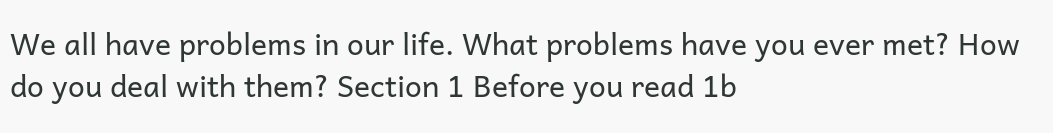We all have problems in our life. What problems have you ever met? How do you deal with them? Section 1 Before you read 1b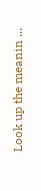Look up the meanin ...